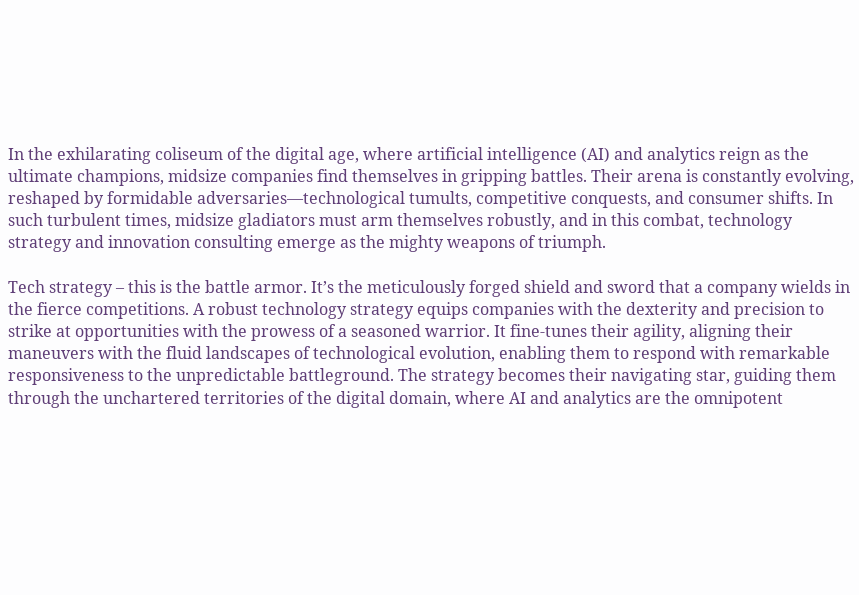In the exhilarating coliseum of the digital age, where artificial intelligence (AI) and analytics reign as the ultimate champions, midsize companies find themselves in gripping battles. Their arena is constantly evolving, reshaped by formidable adversaries—technological tumults, competitive conquests, and consumer shifts. In such turbulent times, midsize gladiators must arm themselves robustly, and in this combat, technology strategy and innovation consulting emerge as the mighty weapons of triumph.

Tech strategy – this is the battle armor. It’s the meticulously forged shield and sword that a company wields in the fierce competitions. A robust technology strategy equips companies with the dexterity and precision to strike at opportunities with the prowess of a seasoned warrior. It fine-tunes their agility, aligning their maneuvers with the fluid landscapes of technological evolution, enabling them to respond with remarkable responsiveness to the unpredictable battleground. The strategy becomes their navigating star, guiding them through the unchartered territories of the digital domain, where AI and analytics are the omnipotent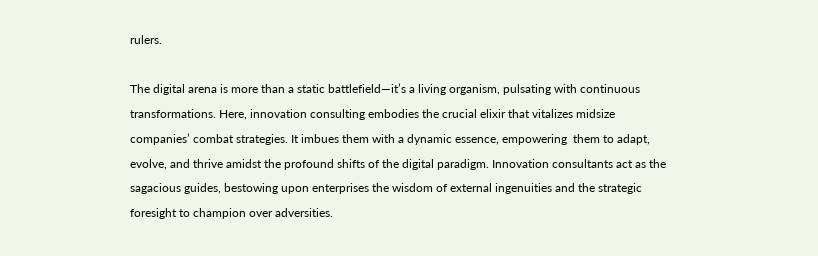rulers.

The digital arena is more than a static battlefield—it’s a living organism, pulsating with continuous transformations. Here, innovation consulting embodies the crucial elixir that vitalizes midsize companies’ combat strategies. It imbues them with a dynamic essence, empowering  them to adapt, evolve, and thrive amidst the profound shifts of the digital paradigm. Innovation consultants act as the sagacious guides, bestowing upon enterprises the wisdom of external ingenuities and the strategic foresight to champion over adversities.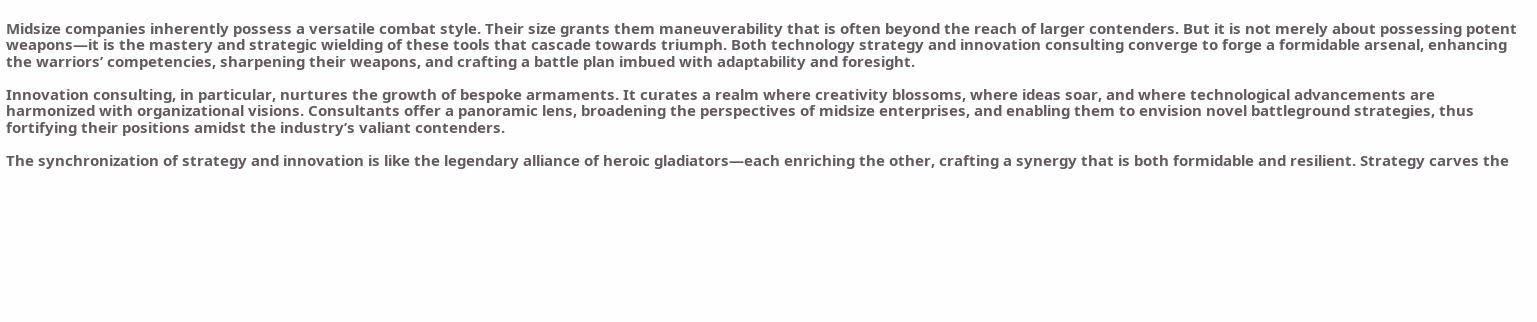Midsize companies inherently possess a versatile combat style. Their size grants them maneuverability that is often beyond the reach of larger contenders. But it is not merely about possessing potent weapons—it is the mastery and strategic wielding of these tools that cascade towards triumph. Both technology strategy and innovation consulting converge to forge a formidable arsenal, enhancing the warriors’ competencies, sharpening their weapons, and crafting a battle plan imbued with adaptability and foresight.

Innovation consulting, in particular, nurtures the growth of bespoke armaments. It curates a realm where creativity blossoms, where ideas soar, and where technological advancements are harmonized with organizational visions. Consultants offer a panoramic lens, broadening the perspectives of midsize enterprises, and enabling them to envision novel battleground strategies, thus fortifying their positions amidst the industry’s valiant contenders.

The synchronization of strategy and innovation is like the legendary alliance of heroic gladiators—each enriching the other, crafting a synergy that is both formidable and resilient. Strategy carves the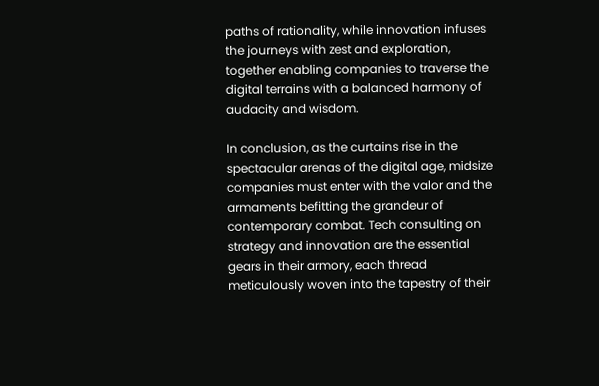paths of rationality, while innovation infuses the journeys with zest and exploration, together enabling companies to traverse the digital terrains with a balanced harmony of audacity and wisdom.

In conclusion, as the curtains rise in the spectacular arenas of the digital age, midsize companies must enter with the valor and the armaments befitting the grandeur of contemporary combat. Tech consulting on strategy and innovation are the essential gears in their armory, each thread meticulously woven into the tapestry of their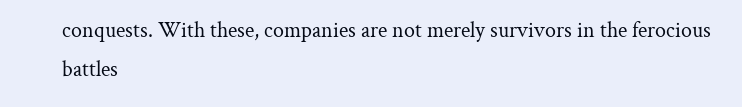conquests. With these, companies are not merely survivors in the ferocious battles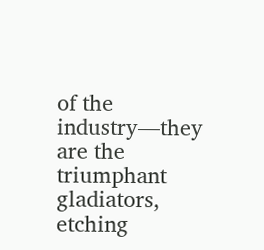of the industry—they are the triumphant gladiators, etching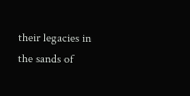their legacies in the sands of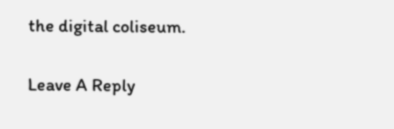the digital coliseum.


Leave A Reply